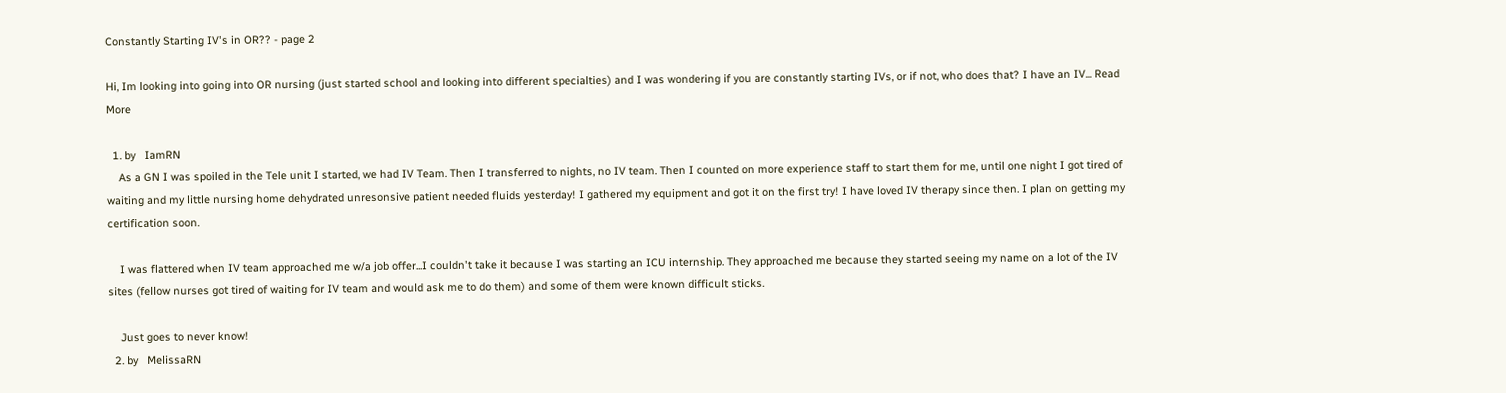Constantly Starting IV's in OR?? - page 2

Hi, Im looking into going into OR nursing (just started school and looking into different specialties) and I was wondering if you are constantly starting IVs, or if not, who does that? I have an IV... Read More

  1. by   IamRN
    As a GN I was spoiled in the Tele unit I started, we had IV Team. Then I transferred to nights, no IV team. Then I counted on more experience staff to start them for me, until one night I got tired of waiting and my little nursing home dehydrated unresonsive patient needed fluids yesterday! I gathered my equipment and got it on the first try! I have loved IV therapy since then. I plan on getting my certification soon.

    I was flattered when IV team approached me w/a job offer...I couldn't take it because I was starting an ICU internship. They approached me because they started seeing my name on a lot of the IV sites (fellow nurses got tired of waiting for IV team and would ask me to do them) and some of them were known difficult sticks.

    Just goes to never know!
  2. by   MelissaRN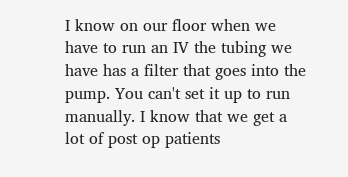I know on our floor when we have to run an IV the tubing we have has a filter that goes into the pump. You can't set it up to run manually. I know that we get a lot of post op patients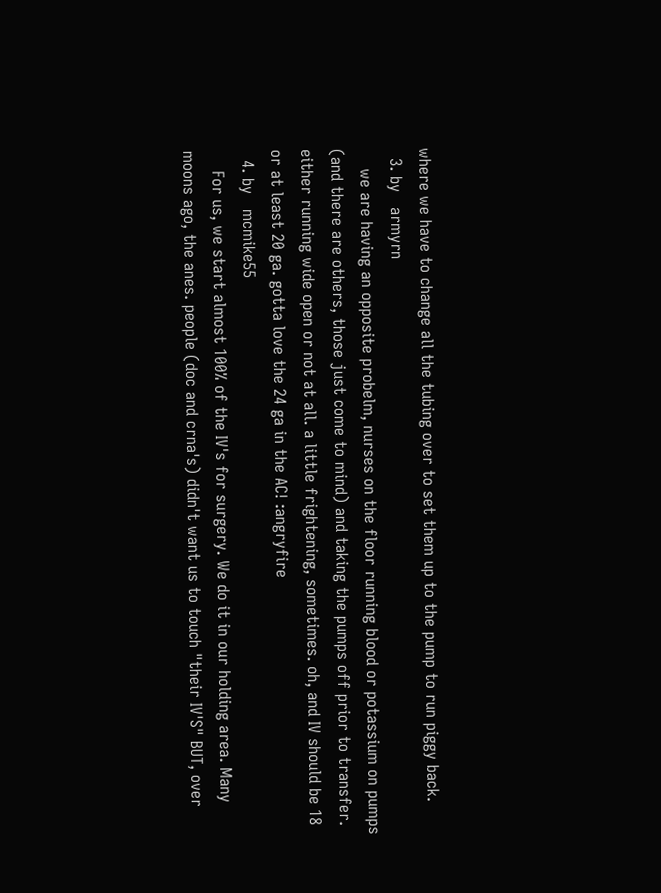where we have to change all the tubing over to set them up to the pump to run piggy back.
  3. by   armyrn
    we are having an opposite probelm, nurses on the floor running blood or potassium on pumps (and there are others, those just come to mind) and taking the pumps off prior to transfer. either running wide open or not at all. a little frightening, sometimes. oh, and IV should be 18 or at least 20 ga. gotta love the 24 ga in the AC! :angryfire
  4. by   mcmike55
    For us, we start almost 100% of the IV's for surgery. We do it in our holding area. Many moons ago, the anes. people (doc and crna's) didn't want us to touch "their IV'S" BUT, over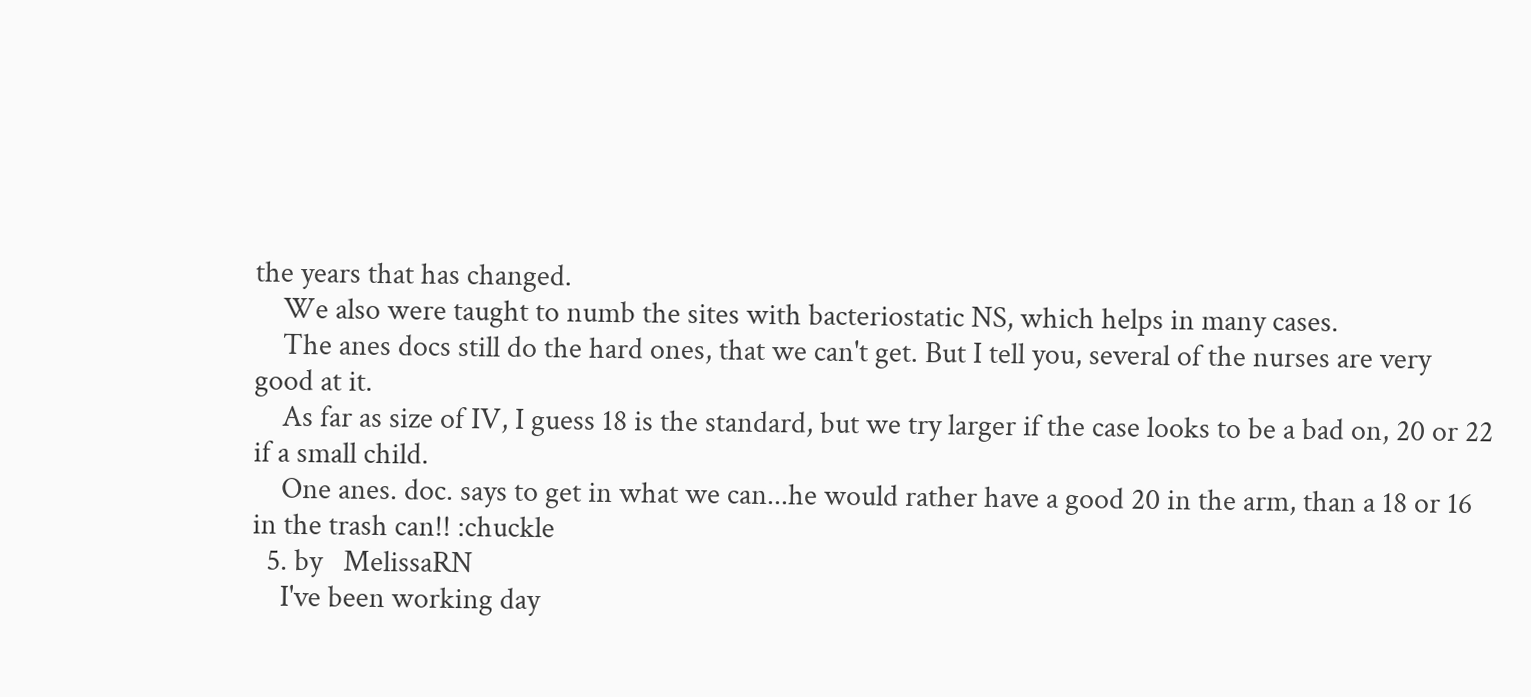the years that has changed.
    We also were taught to numb the sites with bacteriostatic NS, which helps in many cases.
    The anes docs still do the hard ones, that we can't get. But I tell you, several of the nurses are very good at it.
    As far as size of IV, I guess 18 is the standard, but we try larger if the case looks to be a bad on, 20 or 22 if a small child.
    One anes. doc. says to get in what we can...he would rather have a good 20 in the arm, than a 18 or 16 in the trash can!! :chuckle
  5. by   MelissaRN
    I've been working day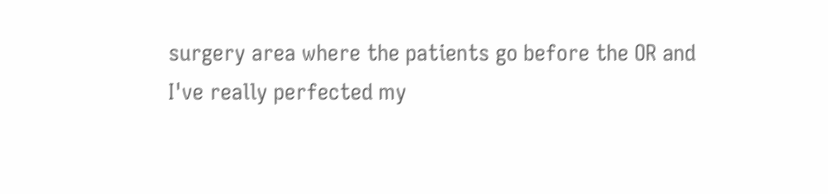surgery area where the patients go before the OR and I've really perfected my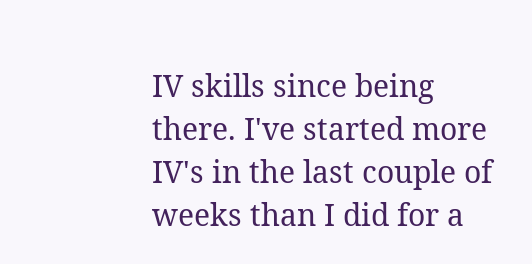IV skills since being there. I've started more IV's in the last couple of weeks than I did for a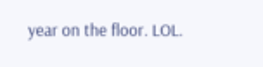year on the floor. LOL.